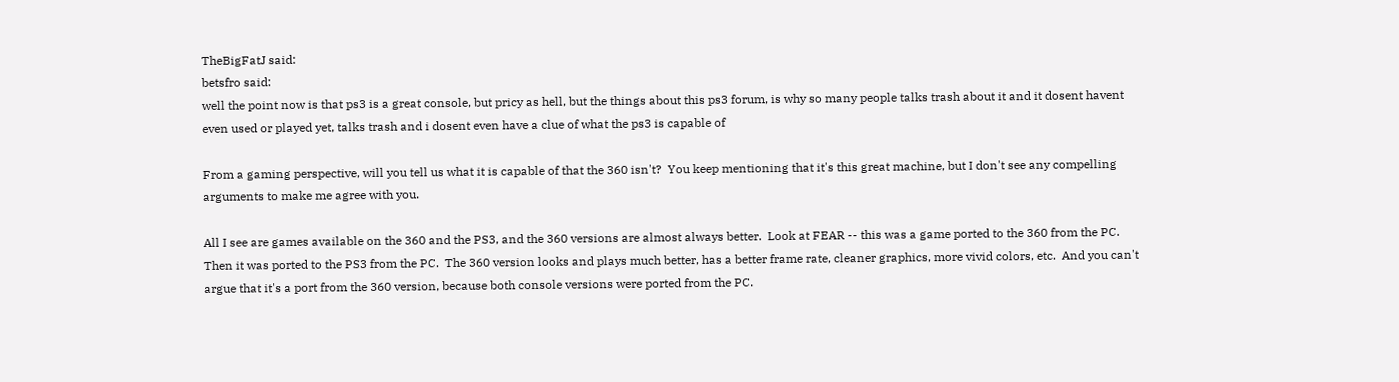TheBigFatJ said:
betsfro said:
well the point now is that ps3 is a great console, but pricy as hell, but the things about this ps3 forum, is why so many people talks trash about it and it dosent havent even used or played yet, talks trash and i dosent even have a clue of what the ps3 is capable of

From a gaming perspective, will you tell us what it is capable of that the 360 isn't?  You keep mentioning that it's this great machine, but I don't see any compelling arguments to make me agree with you.

All I see are games available on the 360 and the PS3, and the 360 versions are almost always better.  Look at FEAR -- this was a game ported to the 360 from the PC.  Then it was ported to the PS3 from the PC.  The 360 version looks and plays much better, has a better frame rate, cleaner graphics, more vivid colors, etc.  And you can't argue that it's a port from the 360 version, because both console versions were ported from the PC.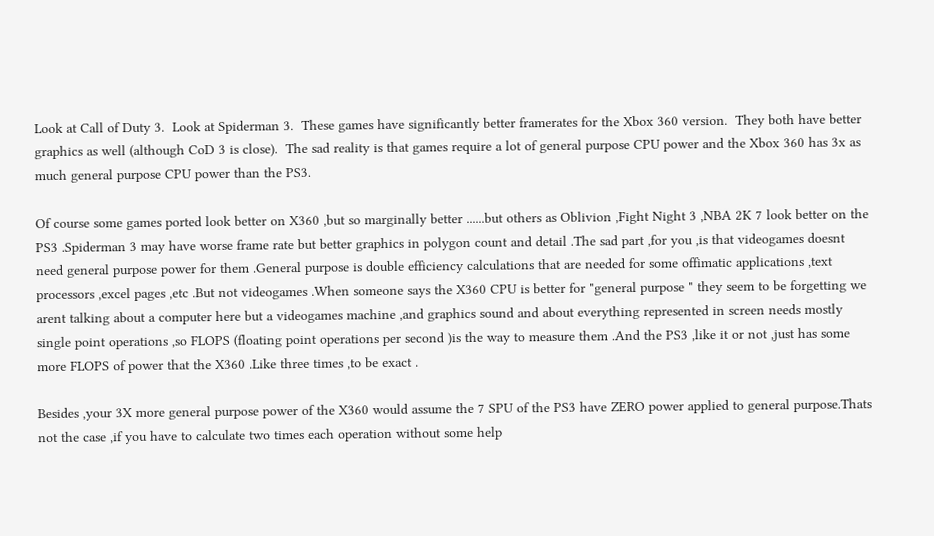Look at Call of Duty 3.  Look at Spiderman 3.  These games have significantly better framerates for the Xbox 360 version.  They both have better graphics as well (although CoD 3 is close).  The sad reality is that games require a lot of general purpose CPU power and the Xbox 360 has 3x as much general purpose CPU power than the PS3.

Of course some games ported look better on X360 ,but so marginally better ......but others as Oblivion ,Fight Night 3 ,NBA 2K 7 look better on the PS3 .Spiderman 3 may have worse frame rate but better graphics in polygon count and detail .The sad part ,for you ,is that videogames doesnt need general purpose power for them .General purpose is double efficiency calculations that are needed for some offimatic applications ,text processors ,excel pages ,etc .But not videogames .When someone says the X360 CPU is better for "general purpose " they seem to be forgetting we arent talking about a computer here but a videogames machine ,and graphics sound and about everything represented in screen needs mostly single point operations ,so FLOPS (floating point operations per second )is the way to measure them .And the PS3 ,like it or not ,just has some more FLOPS of power that the X360 .Like three times ,to be exact .

Besides ,your 3X more general purpose power of the X360 would assume the 7 SPU of the PS3 have ZERO power applied to general purpose.Thats not the case ,if you have to calculate two times each operation without some help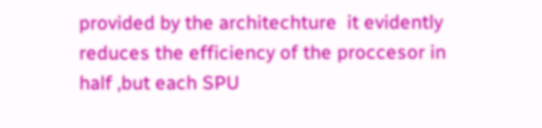provided by the architechture  it evidently reduces the efficiency of the proccesor in half ,but each SPU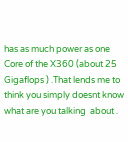has as much power as one Core of the X360 (about 25 Gigaflops ) .That lends me to think you simply doesnt know what are you talking  about .